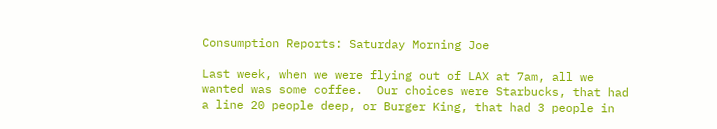Consumption Reports: Saturday Morning Joe

Last week, when we were flying out of LAX at 7am, all we wanted was some coffee.  Our choices were Starbucks, that had a line 20 people deep, or Burger King, that had 3 people in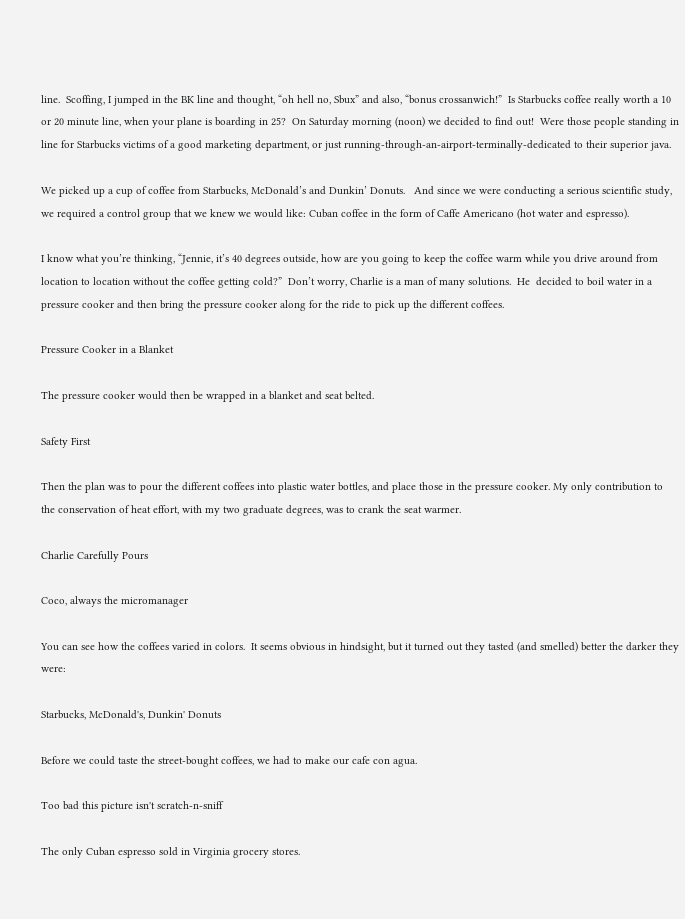line.  Scoffing, I jumped in the BK line and thought, “oh hell no, Sbux” and also, “bonus crossanwich!”  Is Starbucks coffee really worth a 10 or 20 minute line, when your plane is boarding in 25?  On Saturday morning (noon) we decided to find out!  Were those people standing in line for Starbucks victims of a good marketing department, or just running-through-an-airport-terminally-dedicated to their superior java.

We picked up a cup of coffee from Starbucks, McDonald’s and Dunkin’ Donuts.   And since we were conducting a serious scientific study, we required a control group that we knew we would like: Cuban coffee in the form of Caffe Americano (hot water and espresso).

I know what you’re thinking, “Jennie, it’s 40 degrees outside, how are you going to keep the coffee warm while you drive around from location to location without the coffee getting cold?”  Don’t worry, Charlie is a man of many solutions.  He  decided to boil water in a pressure cooker and then bring the pressure cooker along for the ride to pick up the different coffees.

Pressure Cooker in a Blanket

The pressure cooker would then be wrapped in a blanket and seat belted.

Safety First

Then the plan was to pour the different coffees into plastic water bottles, and place those in the pressure cooker. My only contribution to the conservation of heat effort, with my two graduate degrees, was to crank the seat warmer.

Charlie Carefully Pours

Coco, always the micromanager

You can see how the coffees varied in colors.  It seems obvious in hindsight, but it turned out they tasted (and smelled) better the darker they were:

Starbucks, McDonald's, Dunkin' Donuts

Before we could taste the street-bought coffees, we had to make our cafe con agua.

Too bad this picture isn't scratch-n-sniff

The only Cuban espresso sold in Virginia grocery stores.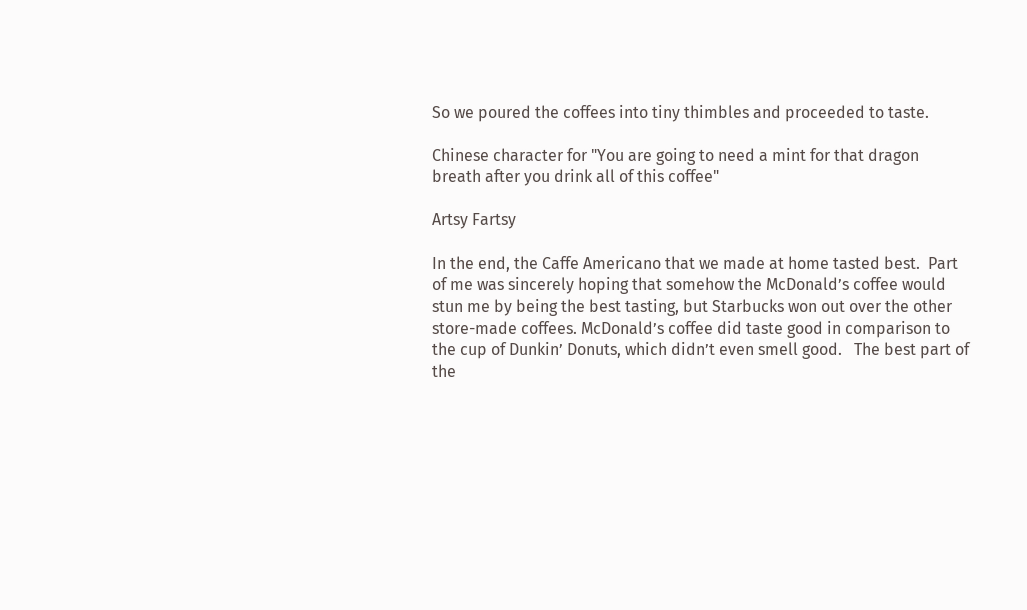So we poured the coffees into tiny thimbles and proceeded to taste.

Chinese character for "You are going to need a mint for that dragon breath after you drink all of this coffee"

Artsy Fartsy

In the end, the Caffe Americano that we made at home tasted best.  Part of me was sincerely hoping that somehow the McDonald’s coffee would stun me by being the best tasting, but Starbucks won out over the other store-made coffees. McDonald’s coffee did taste good in comparison to the cup of Dunkin’ Donuts, which didn’t even smell good.   The best part of the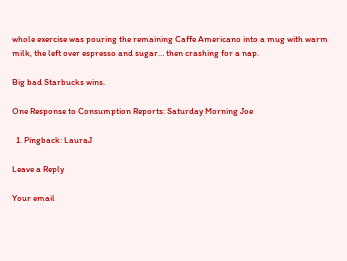whole exercise was pouring the remaining Caffe Americano into a mug with warm milk, the left over espresso and sugar… then crashing for a nap.

Big bad Starbucks wins.

One Response to Consumption Reports: Saturday Morning Joe

  1. Pingback: LauraJ

Leave a Reply

Your email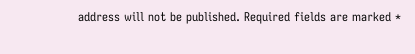address will not be published. Required fields are marked *